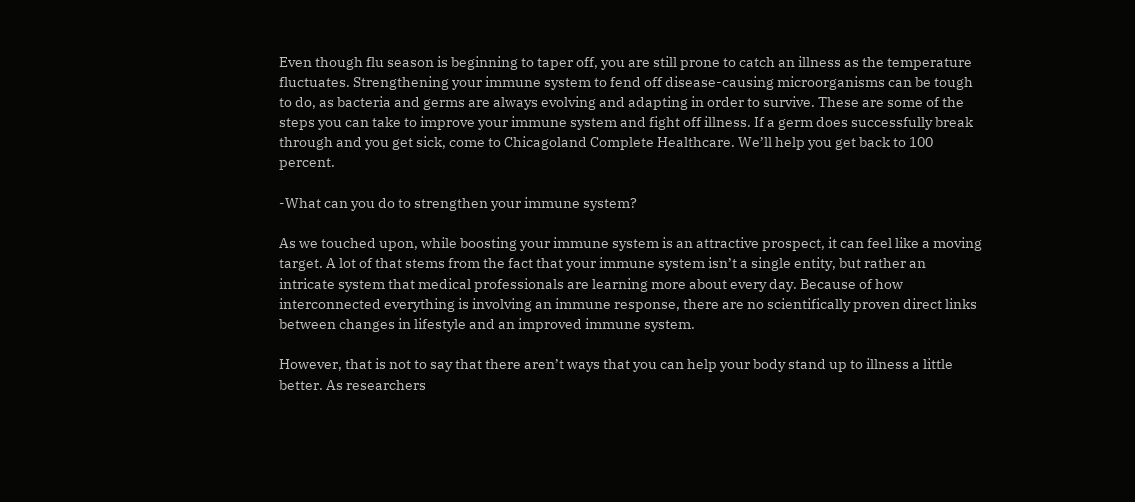Even though flu season is beginning to taper off, you are still prone to catch an illness as the temperature fluctuates. Strengthening your immune system to fend off disease-causing microorganisms can be tough to do, as bacteria and germs are always evolving and adapting in order to survive. These are some of the steps you can take to improve your immune system and fight off illness. If a germ does successfully break through and you get sick, come to Chicagoland Complete Healthcare. We’ll help you get back to 100 percent.

-What can you do to strengthen your immune system?

As we touched upon, while boosting your immune system is an attractive prospect, it can feel like a moving target. A lot of that stems from the fact that your immune system isn’t a single entity, but rather an intricate system that medical professionals are learning more about every day. Because of how interconnected everything is involving an immune response, there are no scientifically proven direct links between changes in lifestyle and an improved immune system.

However, that is not to say that there aren’t ways that you can help your body stand up to illness a little better. As researchers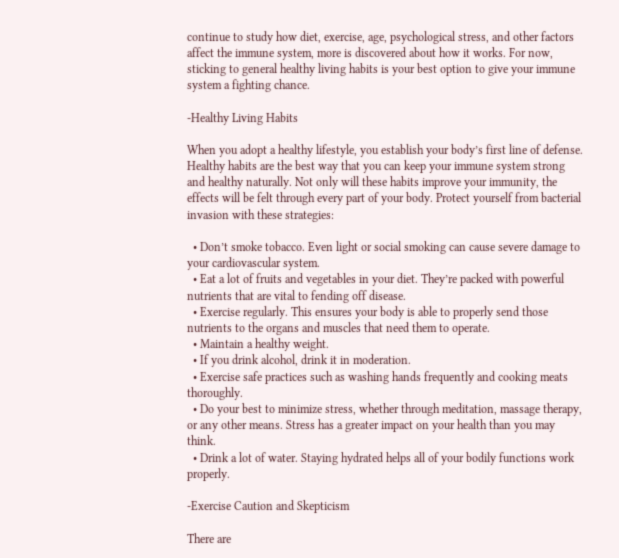continue to study how diet, exercise, age, psychological stress, and other factors affect the immune system, more is discovered about how it works. For now, sticking to general healthy living habits is your best option to give your immune system a fighting chance.

-Healthy Living Habits

When you adopt a healthy lifestyle, you establish your body’s first line of defense. Healthy habits are the best way that you can keep your immune system strong and healthy naturally. Not only will these habits improve your immunity, the effects will be felt through every part of your body. Protect yourself from bacterial invasion with these strategies:

  • Don’t smoke tobacco. Even light or social smoking can cause severe damage to your cardiovascular system.
  • Eat a lot of fruits and vegetables in your diet. They’re packed with powerful nutrients that are vital to fending off disease.
  • Exercise regularly. This ensures your body is able to properly send those nutrients to the organs and muscles that need them to operate.
  • Maintain a healthy weight.
  • If you drink alcohol, drink it in moderation.
  • Exercise safe practices such as washing hands frequently and cooking meats thoroughly.
  • Do your best to minimize stress, whether through meditation, massage therapy, or any other means. Stress has a greater impact on your health than you may think.
  • Drink a lot of water. Staying hydrated helps all of your bodily functions work properly.

-Exercise Caution and Skepticism

There are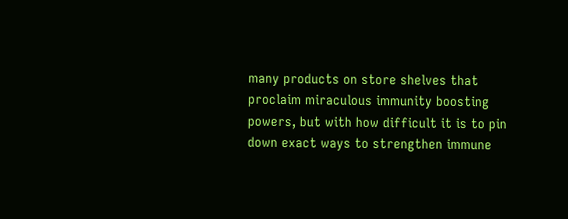many products on store shelves that proclaim miraculous immunity boosting powers, but with how difficult it is to pin down exact ways to strengthen immune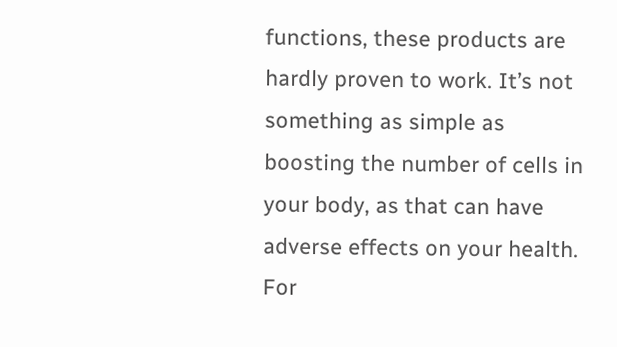functions, these products are hardly proven to work. It’s not something as simple as boosting the number of cells in your body, as that can have adverse effects on your health. For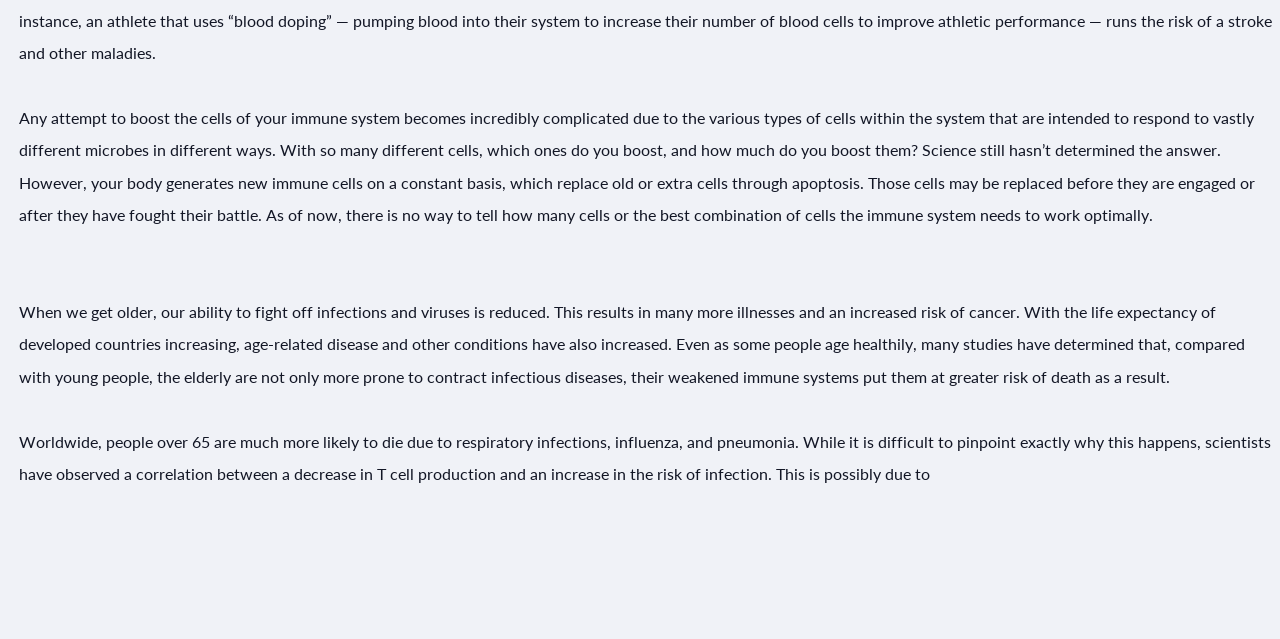instance, an athlete that uses “blood doping” — pumping blood into their system to increase their number of blood cells to improve athletic performance — runs the risk of a stroke and other maladies.

Any attempt to boost the cells of your immune system becomes incredibly complicated due to the various types of cells within the system that are intended to respond to vastly different microbes in different ways. With so many different cells, which ones do you boost, and how much do you boost them? Science still hasn’t determined the answer. However, your body generates new immune cells on a constant basis, which replace old or extra cells through apoptosis. Those cells may be replaced before they are engaged or after they have fought their battle. As of now, there is no way to tell how many cells or the best combination of cells the immune system needs to work optimally.


When we get older, our ability to fight off infections and viruses is reduced. This results in many more illnesses and an increased risk of cancer. With the life expectancy of developed countries increasing, age-related disease and other conditions have also increased. Even as some people age healthily, many studies have determined that, compared with young people, the elderly are not only more prone to contract infectious diseases, their weakened immune systems put them at greater risk of death as a result.

Worldwide, people over 65 are much more likely to die due to respiratory infections, influenza, and pneumonia. While it is difficult to pinpoint exactly why this happens, scientists have observed a correlation between a decrease in T cell production and an increase in the risk of infection. This is possibly due to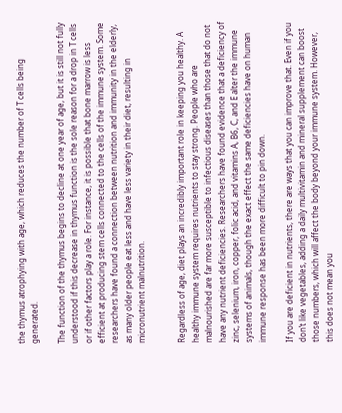the thymus atrophying with age, which reduces the number of T cells being generated.

The function of the thymus begins to decline at one year of age, but it is still not fully understood if this decrease in thymus function is the sole reason for a drop in T cells or if other factors play a role. For instance, it is possible that bone marrow is less efficient at producing stem cells connected to the cells of the immune system. Some researchers have found a connection between nutrition and immunity in the elderly, as many older people eat less and have less variety in their diet, resulting in micronutrient malnutrition.


Regardless of age, diet plays an incredibly important role in keeping you healthy. A healthy immune system requires nutrients to stay strong. People who are malnourished are far more susceptible to infectious diseases than those that do not have any nutrient deficiencies. Researchers have found evidence that a deficiency of zinc, selenium, iron, copper, folic acid, and vitamins A, B6, C, and E alter the immune systems of animals, though the exact effect the same deficiencies have on human immune response has been more difficult to pin down.

If you are deficient in nutrients, there are ways that you can improve that. Even if you don’t like vegetables, adding a daily multivitamin and mineral supplement can boost those numbers, which will affect the body beyond your immune system. However, this does not mean you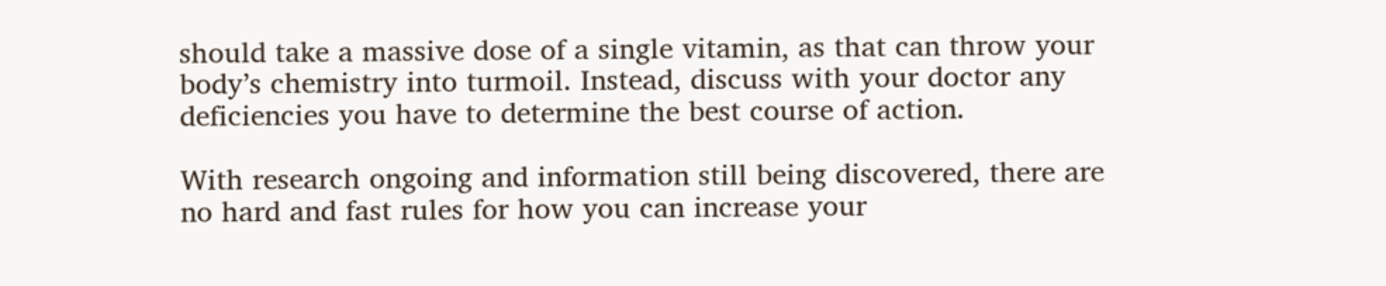should take a massive dose of a single vitamin, as that can throw your body’s chemistry into turmoil. Instead, discuss with your doctor any deficiencies you have to determine the best course of action.

With research ongoing and information still being discovered, there are no hard and fast rules for how you can increase your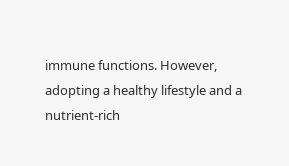immune functions. However, adopting a healthy lifestyle and a nutrient-rich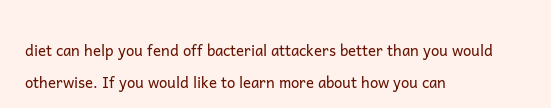diet can help you fend off bacterial attackers better than you would otherwise. If you would like to learn more about how you can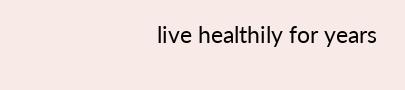live healthily for years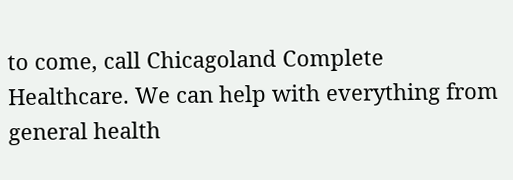to come, call Chicagoland Complete Healthcare. We can help with everything from general health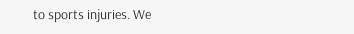to sports injuries. We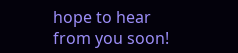hope to hear from you soon!